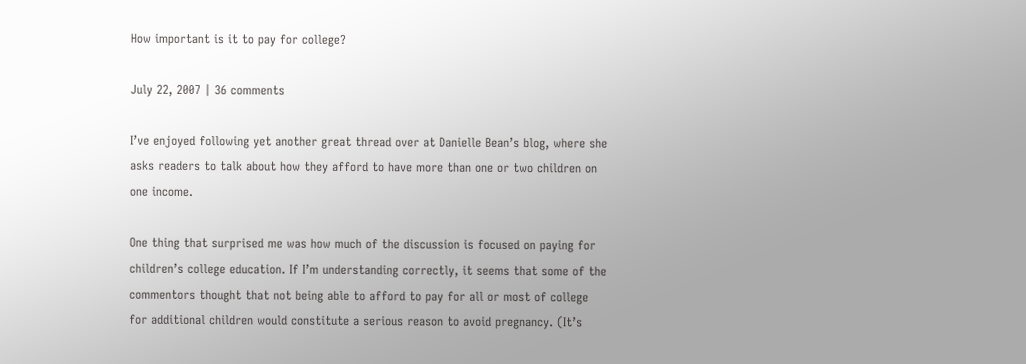How important is it to pay for college?

July 22, 2007 | 36 comments

I’ve enjoyed following yet another great thread over at Danielle Bean’s blog, where she asks readers to talk about how they afford to have more than one or two children on one income.

One thing that surprised me was how much of the discussion is focused on paying for children’s college education. If I’m understanding correctly, it seems that some of the commentors thought that not being able to afford to pay for all or most of college for additional children would constitute a serious reason to avoid pregnancy. (It’s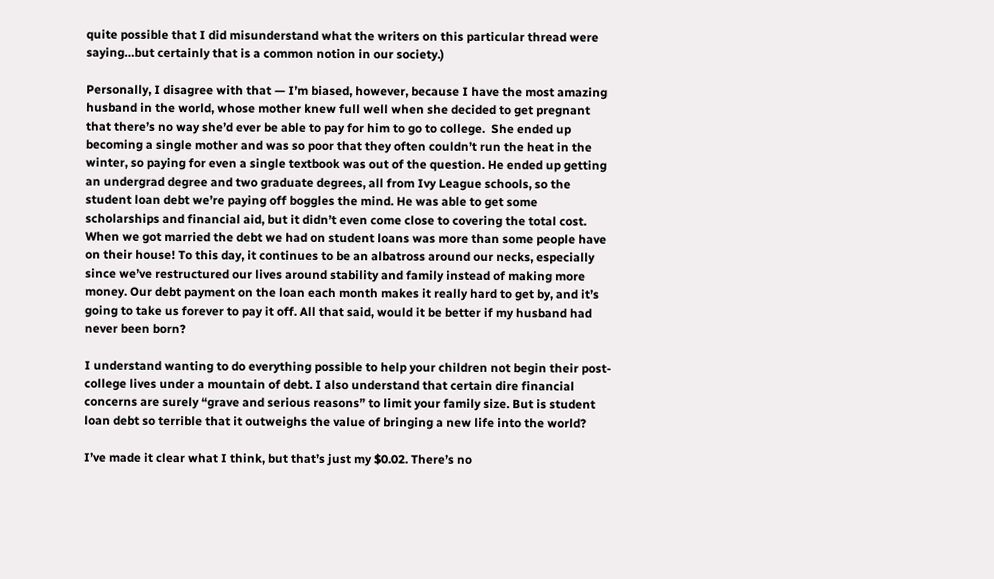quite possible that I did misunderstand what the writers on this particular thread were saying…but certainly that is a common notion in our society.)

Personally, I disagree with that — I’m biased, however, because I have the most amazing husband in the world, whose mother knew full well when she decided to get pregnant that there’s no way she’d ever be able to pay for him to go to college.  She ended up becoming a single mother and was so poor that they often couldn’t run the heat in the winter, so paying for even a single textbook was out of the question. He ended up getting an undergrad degree and two graduate degrees, all from Ivy League schools, so the student loan debt we’re paying off boggles the mind. He was able to get some scholarships and financial aid, but it didn’t even come close to covering the total cost. When we got married the debt we had on student loans was more than some people have on their house! To this day, it continues to be an albatross around our necks, especially since we’ve restructured our lives around stability and family instead of making more money. Our debt payment on the loan each month makes it really hard to get by, and it’s going to take us forever to pay it off. All that said, would it be better if my husband had never been born?

I understand wanting to do everything possible to help your children not begin their post-college lives under a mountain of debt. I also understand that certain dire financial concerns are surely “grave and serious reasons” to limit your family size. But is student loan debt so terrible that it outweighs the value of bringing a new life into the world?

I’ve made it clear what I think, but that’s just my $0.02. There’s no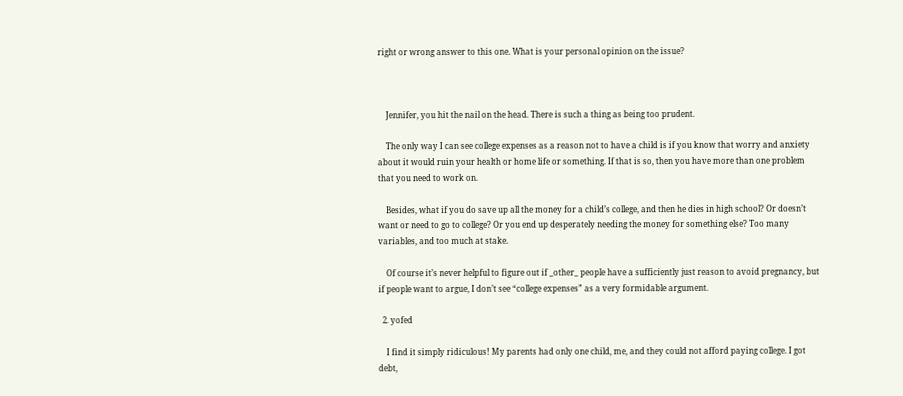right or wrong answer to this one. What is your personal opinion on the issue?



    Jennifer, you hit the nail on the head. There is such a thing as being too prudent.

    The only way I can see college expenses as a reason not to have a child is if you know that worry and anxiety about it would ruin your health or home life or something. If that is so, then you have more than one problem that you need to work on.

    Besides, what if you do save up all the money for a child’s college, and then he dies in high school? Or doesn’t want or need to go to college? Or you end up desperately needing the money for something else? Too many variables, and too much at stake.

    Of course it’s never helpful to figure out if _other_ people have a sufficiently just reason to avoid pregnancy, but if people want to argue, I don’t see “college expenses” as a very formidable argument.

  2. yofed

    I find it simply ridiculous! My parents had only one child, me, and they could not afford paying college. I got debt,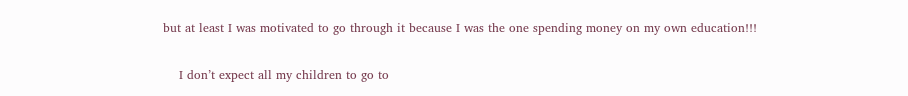but at least I was motivated to go through it because I was the one spending money on my own education!!!

    I don’t expect all my children to go to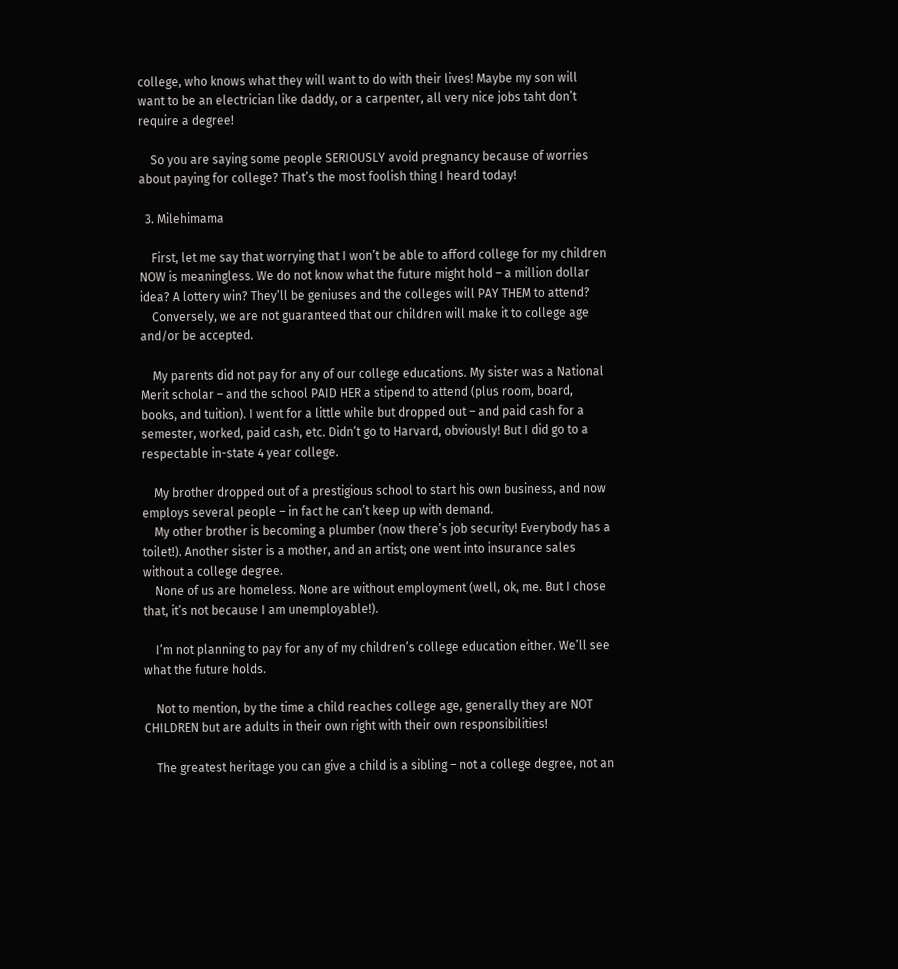college, who knows what they will want to do with their lives! Maybe my son will want to be an electrician like daddy, or a carpenter, all very nice jobs taht don’t require a degree!

    So you are saying some people SERIOUSLY avoid pregnancy because of worries about paying for college? That’s the most foolish thing I heard today!

  3. Milehimama

    First, let me say that worrying that I won’t be able to afford college for my children NOW is meaningless. We do not know what the future might hold – a million dollar idea? A lottery win? They’ll be geniuses and the colleges will PAY THEM to attend?
    Conversely, we are not guaranteed that our children will make it to college age and/or be accepted.

    My parents did not pay for any of our college educations. My sister was a National Merit scholar – and the school PAID HER a stipend to attend (plus room, board, books, and tuition). I went for a little while but dropped out – and paid cash for a semester, worked, paid cash, etc. Didn’t go to Harvard, obviously! But I did go to a respectable in-state 4 year college.

    My brother dropped out of a prestigious school to start his own business, and now employs several people – in fact he can’t keep up with demand.
    My other brother is becoming a plumber (now there’s job security! Everybody has a toilet!). Another sister is a mother, and an artist; one went into insurance sales without a college degree.
    None of us are homeless. None are without employment (well, ok, me. But I chose that, it’s not because I am unemployable!).

    I’m not planning to pay for any of my children’s college education either. We’ll see what the future holds.

    Not to mention, by the time a child reaches college age, generally they are NOT CHILDREN but are adults in their own right with their own responsibilities!

    The greatest heritage you can give a child is a sibling – not a college degree, not an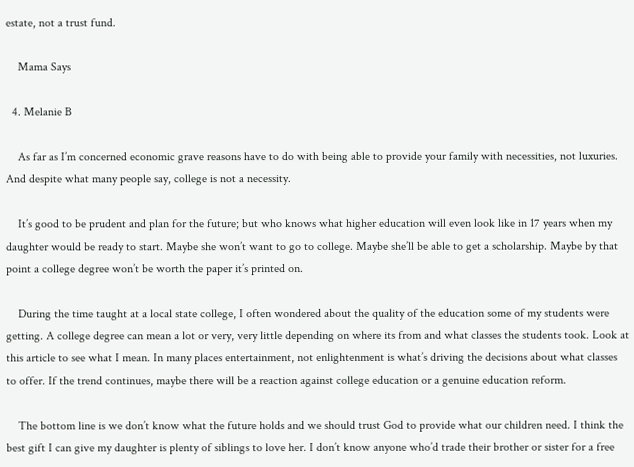estate, not a trust fund.

    Mama Says

  4. Melanie B

    As far as I’m concerned economic grave reasons have to do with being able to provide your family with necessities, not luxuries. And despite what many people say, college is not a necessity.

    It’s good to be prudent and plan for the future; but who knows what higher education will even look like in 17 years when my daughter would be ready to start. Maybe she won’t want to go to college. Maybe she’ll be able to get a scholarship. Maybe by that point a college degree won’t be worth the paper it’s printed on.

    During the time taught at a local state college, I often wondered about the quality of the education some of my students were getting. A college degree can mean a lot or very, very little depending on where its from and what classes the students took. Look at this article to see what I mean. In many places entertainment, not enlightenment is what’s driving the decisions about what classes to offer. If the trend continues, maybe there will be a reaction against college education or a genuine education reform.

    The bottom line is we don’t know what the future holds and we should trust God to provide what our children need. I think the best gift I can give my daughter is plenty of siblings to love her. I don’t know anyone who’d trade their brother or sister for a free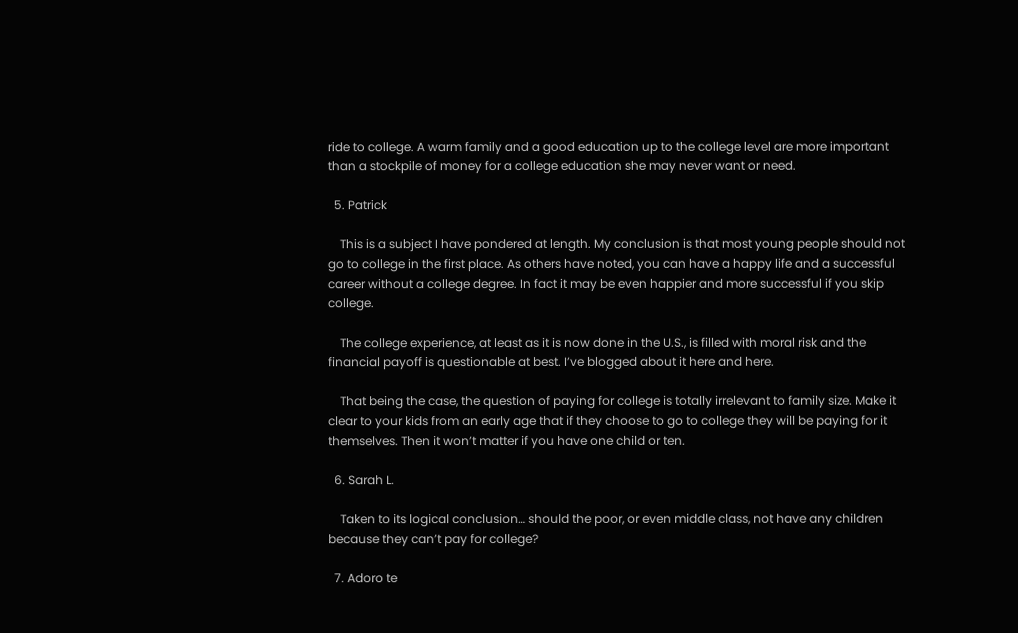ride to college. A warm family and a good education up to the college level are more important than a stockpile of money for a college education she may never want or need.

  5. Patrick

    This is a subject I have pondered at length. My conclusion is that most young people should not go to college in the first place. As others have noted, you can have a happy life and a successful career without a college degree. In fact it may be even happier and more successful if you skip college.

    The college experience, at least as it is now done in the U.S., is filled with moral risk and the financial payoff is questionable at best. I’ve blogged about it here and here.

    That being the case, the question of paying for college is totally irrelevant to family size. Make it clear to your kids from an early age that if they choose to go to college they will be paying for it themselves. Then it won’t matter if you have one child or ten.

  6. Sarah L.

    Taken to its logical conclusion… should the poor, or even middle class, not have any children because they can’t pay for college?

  7. Adoro te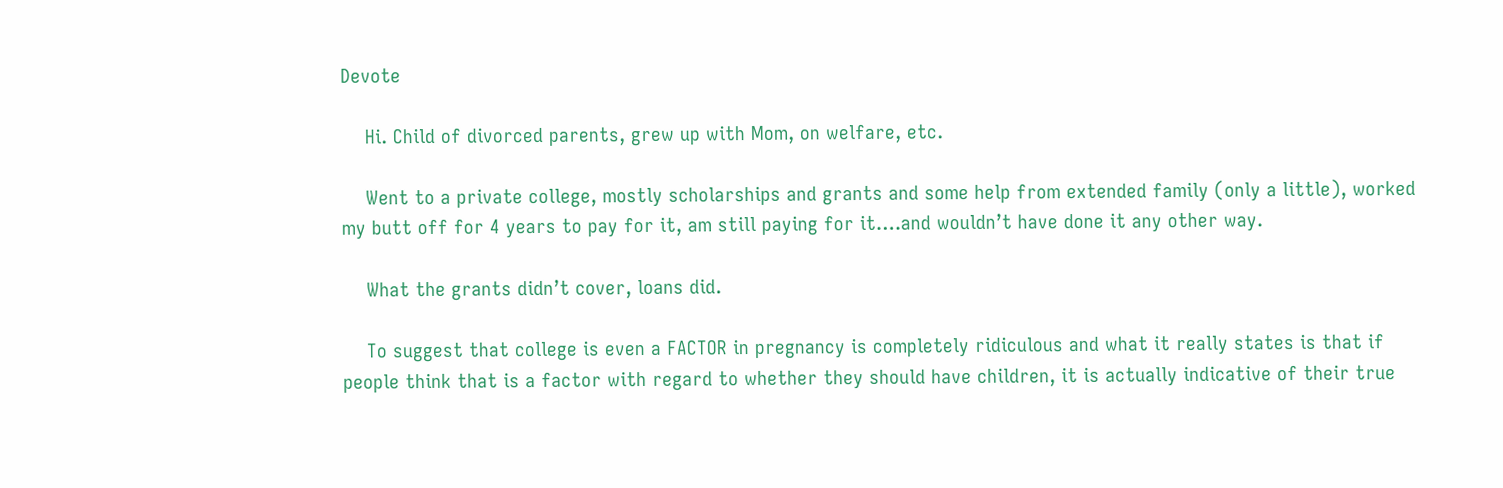Devote

    Hi. Child of divorced parents, grew up with Mom, on welfare, etc.

    Went to a private college, mostly scholarships and grants and some help from extended family (only a little), worked my butt off for 4 years to pay for it, am still paying for it….and wouldn’t have done it any other way.

    What the grants didn’t cover, loans did.

    To suggest that college is even a FACTOR in pregnancy is completely ridiculous and what it really states is that if people think that is a factor with regard to whether they should have children, it is actually indicative of their true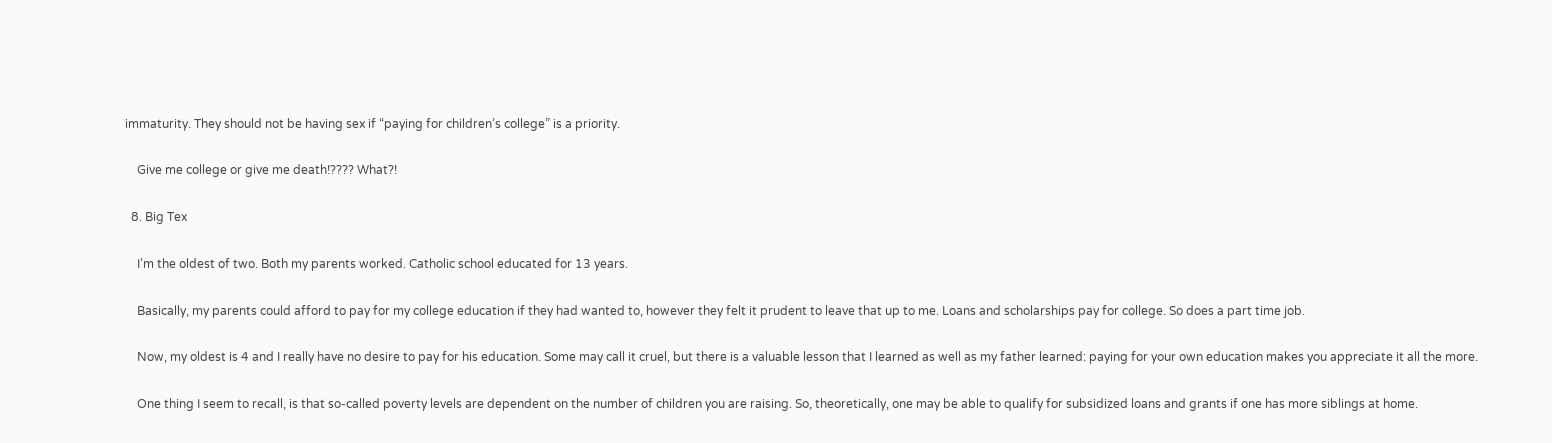immaturity. They should not be having sex if “paying for children’s college” is a priority.

    Give me college or give me death!???? What?!

  8. Big Tex

    I’m the oldest of two. Both my parents worked. Catholic school educated for 13 years.

    Basically, my parents could afford to pay for my college education if they had wanted to, however they felt it prudent to leave that up to me. Loans and scholarships pay for college. So does a part time job.

    Now, my oldest is 4 and I really have no desire to pay for his education. Some may call it cruel, but there is a valuable lesson that I learned as well as my father learned: paying for your own education makes you appreciate it all the more.

    One thing I seem to recall, is that so-called poverty levels are dependent on the number of children you are raising. So, theoretically, one may be able to qualify for subsidized loans and grants if one has more siblings at home.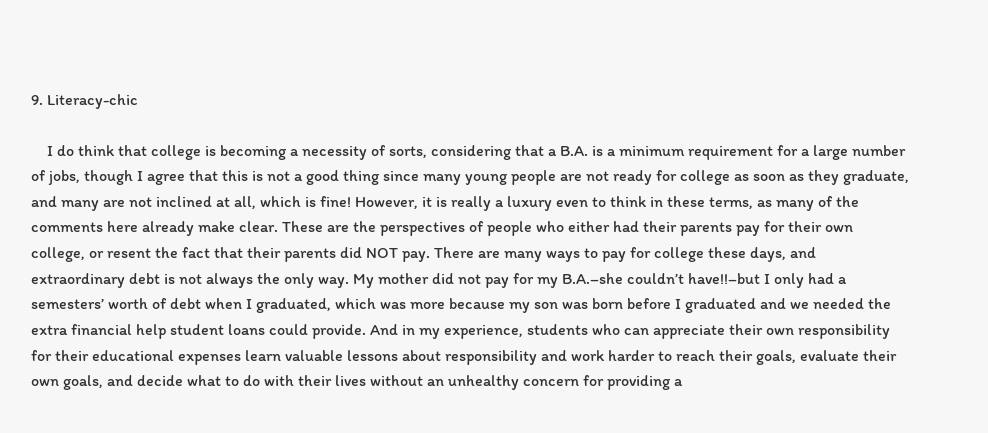9. Literacy-chic

    I do think that college is becoming a necessity of sorts, considering that a B.A. is a minimum requirement for a large number of jobs, though I agree that this is not a good thing since many young people are not ready for college as soon as they graduate, and many are not inclined at all, which is fine! However, it is really a luxury even to think in these terms, as many of the comments here already make clear. These are the perspectives of people who either had their parents pay for their own college, or resent the fact that their parents did NOT pay. There are many ways to pay for college these days, and extraordinary debt is not always the only way. My mother did not pay for my B.A.–she couldn’t have!!–but I only had a semesters’ worth of debt when I graduated, which was more because my son was born before I graduated and we needed the extra financial help student loans could provide. And in my experience, students who can appreciate their own responsibility for their educational expenses learn valuable lessons about responsibility and work harder to reach their goals, evaluate their own goals, and decide what to do with their lives without an unhealthy concern for providing a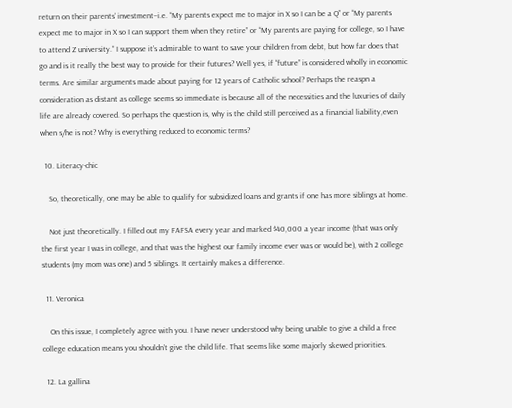return on their parents’ investment–i.e. “My parents expect me to major in X so I can be a Q” or “My parents expect me to major in X so I can support them when they retire” or “My parents are paying for college, so I have to attend Z university.” I suppose it’s admirable to want to save your children from debt, but how far does that go and is it really the best way to provide for their futures? Well yes, if “future” is considered wholly in economic terms. Are similar arguments made about paying for 12 years of Catholic school? Perhaps the reaspn a consideration as distant as college seems so immediate is because all of the necessities and the luxuries of daily life are already covered. So perhaps the question is, why is the child still perceived as a financial liability,even when s/he is not? Why is everything reduced to economic terms?

  10. Literacy-chic

    So, theoretically, one may be able to qualify for subsidized loans and grants if one has more siblings at home.

    Not just theoretically. I filled out my FAFSA every year and marked $40,000 a year income (that was only the first year I was in college, and that was the highest our family income ever was or would be), with 2 college students (my mom was one) and 5 siblings. It certainly makes a difference.

  11. Veronica

    On this issue, I completely agree with you. I have never understood why being unable to give a child a free college education means you shouldn’t give the child life. That seems like some majorly skewed priorities.

  12. La gallina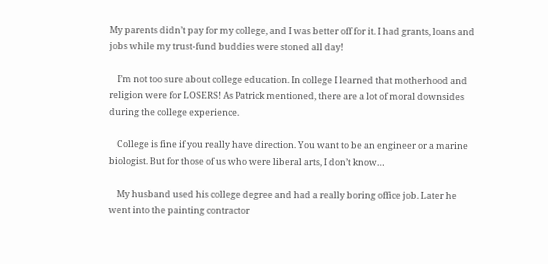My parents didn’t pay for my college, and I was better off for it. I had grants, loans and jobs while my trust-fund buddies were stoned all day!

    I’m not too sure about college education. In college I learned that motherhood and religion were for LOSERS! As Patrick mentioned, there are a lot of moral downsides during the college experience.

    College is fine if you really have direction. You want to be an engineer or a marine biologist. But for those of us who were liberal arts, I don’t know…

    My husband used his college degree and had a really boring office job. Later he went into the painting contractor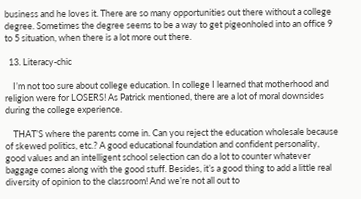business and he loves it. There are so many opportunities out there without a college degree. Sometimes the degree seems to be a way to get pigeonholed into an office 9 to 5 situation, when there is a lot more out there.

  13. Literacy-chic

    I’m not too sure about college education. In college I learned that motherhood and religion were for LOSERS! As Patrick mentioned, there are a lot of moral downsides during the college experience.

    THAT’S where the parents come in. Can you reject the education wholesale because of skewed politics, etc.? A good educational foundation and confident personality, good values and an intelligent school selection can do a lot to counter whatever baggage comes along with the good stuff. Besides, it’s a good thing to add a little real diversity of opinion to the classroom! And we’re not all out to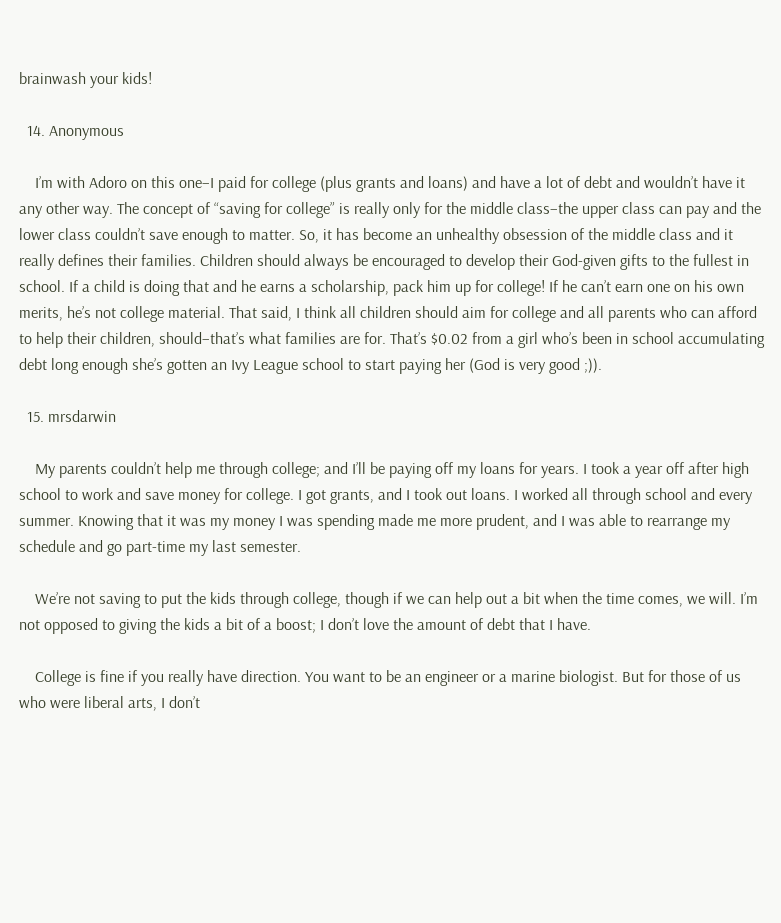brainwash your kids!

  14. Anonymous

    I’m with Adoro on this one–I paid for college (plus grants and loans) and have a lot of debt and wouldn’t have it any other way. The concept of “saving for college” is really only for the middle class–the upper class can pay and the lower class couldn’t save enough to matter. So, it has become an unhealthy obsession of the middle class and it really defines their families. Children should always be encouraged to develop their God-given gifts to the fullest in school. If a child is doing that and he earns a scholarship, pack him up for college! If he can’t earn one on his own merits, he’s not college material. That said, I think all children should aim for college and all parents who can afford to help their children, should–that’s what families are for. That’s $0.02 from a girl who’s been in school accumulating debt long enough she’s gotten an Ivy League school to start paying her (God is very good ;)).

  15. mrsdarwin

    My parents couldn’t help me through college; and I’ll be paying off my loans for years. I took a year off after high school to work and save money for college. I got grants, and I took out loans. I worked all through school and every summer. Knowing that it was my money I was spending made me more prudent, and I was able to rearrange my schedule and go part-time my last semester.

    We’re not saving to put the kids through college, though if we can help out a bit when the time comes, we will. I’m not opposed to giving the kids a bit of a boost; I don’t love the amount of debt that I have.

    College is fine if you really have direction. You want to be an engineer or a marine biologist. But for those of us who were liberal arts, I don’t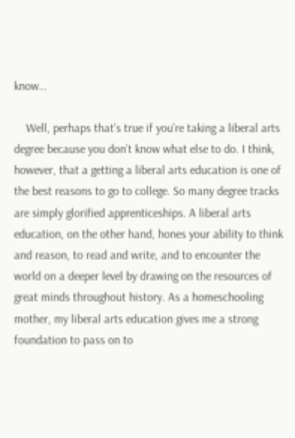know…

    Well, perhaps that’s true if you’re taking a liberal arts degree because you don’t know what else to do. I think, however, that a getting a liberal arts education is one of the best reasons to go to college. So many degree tracks are simply glorified apprenticeships. A liberal arts education, on the other hand, hones your ability to think and reason, to read and write, and to encounter the world on a deeper level by drawing on the resources of great minds throughout history. As a homeschooling mother, my liberal arts education gives me a strong foundation to pass on to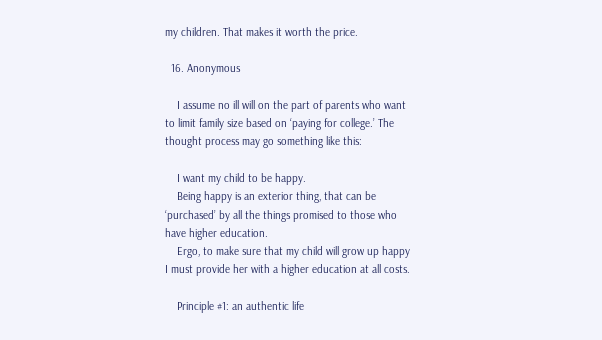my children. That makes it worth the price.

  16. Anonymous

    I assume no ill will on the part of parents who want to limit family size based on ‘paying for college.’ The thought process may go something like this:

    I want my child to be happy.
    Being happy is an exterior thing, that can be ‘purchased’ by all the things promised to those who have higher education.
    Ergo, to make sure that my child will grow up happy I must provide her with a higher education at all costs.

    Principle #1: an authentic life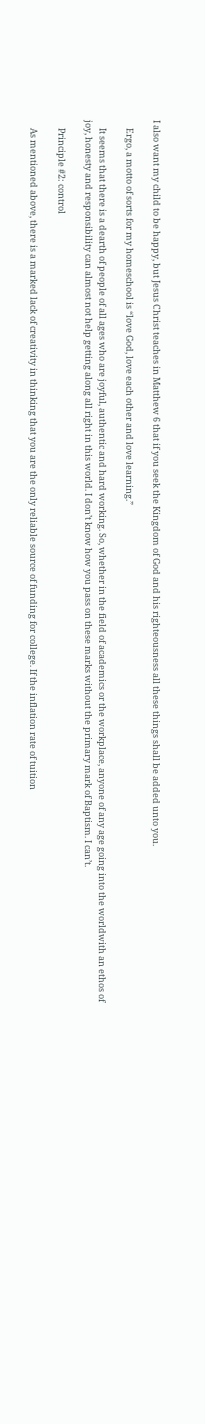I also want my child to be happy, but Jesus Christ teaches in Matthew 6 that if you seek the Kingdom of God and his righteousness all these things shall be added unto you.

    Ergo, a motto of sorts for my homeschool is “love God, love each other and love learning.”

    It seems that there is a dearth of people of all ages who are joyful, authentic and hard working. So, whether in the field of academics or the workplace, anyone of any age going into the worldwith an ethos of joy, honesty and responsibility can almost not help getting along all right in this world. I don’t know how you pass on these marks without the primary mark of Baptism. I can’t.

    Principle #2: control

    As mentioned above, there is a marked lack of creativity in thinking that you are the only reliable source of funding for college. If the inflation rate of tuition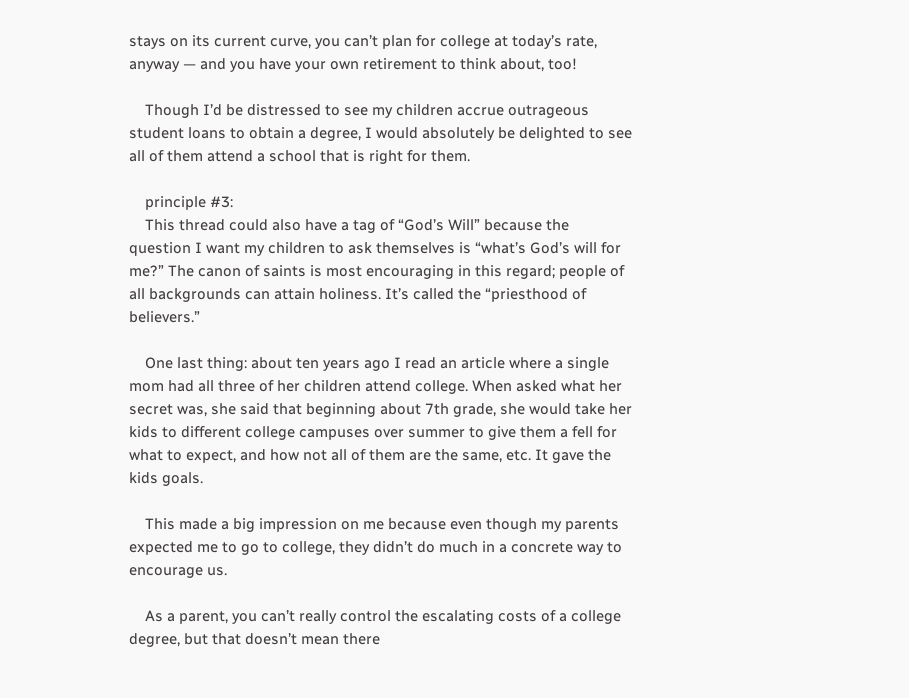stays on its current curve, you can’t plan for college at today’s rate, anyway — and you have your own retirement to think about, too!

    Though I’d be distressed to see my children accrue outrageous student loans to obtain a degree, I would absolutely be delighted to see all of them attend a school that is right for them.

    principle #3:
    This thread could also have a tag of “God’s Will” because the question I want my children to ask themselves is “what’s God’s will for me?” The canon of saints is most encouraging in this regard; people of all backgrounds can attain holiness. It’s called the “priesthood of believers.”

    One last thing: about ten years ago I read an article where a single mom had all three of her children attend college. When asked what her secret was, she said that beginning about 7th grade, she would take her kids to different college campuses over summer to give them a fell for what to expect, and how not all of them are the same, etc. It gave the kids goals.

    This made a big impression on me because even though my parents expected me to go to college, they didn’t do much in a concrete way to encourage us.

    As a parent, you can’t really control the escalating costs of a college degree, but that doesn’t mean there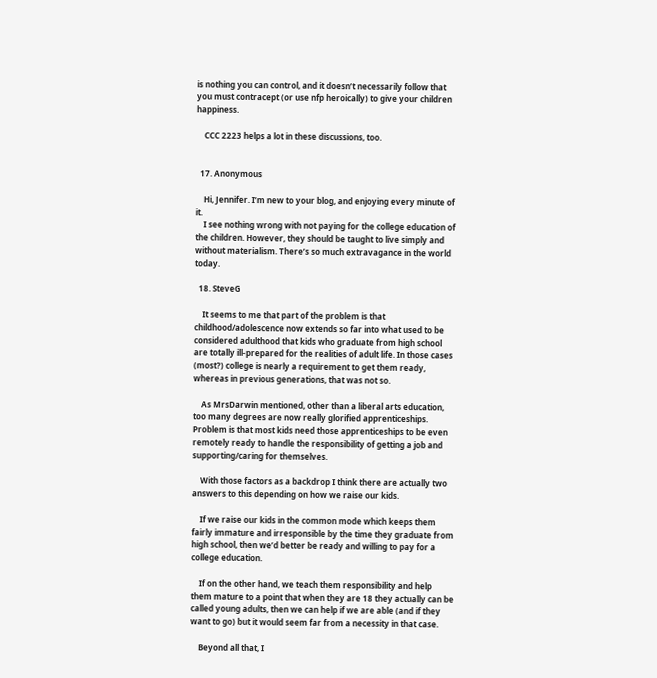is nothing you can control, and it doesn’t necessarily follow that you must contracept (or use nfp heroically) to give your children happiness.

    CCC 2223 helps a lot in these discussions, too.


  17. Anonymous

    Hi, Jennifer. I’m new to your blog, and enjoying every minute of it.
    I see nothing wrong with not paying for the college education of the children. However, they should be taught to live simply and without materialism. There’s so much extravagance in the world today.

  18. SteveG

    It seems to me that part of the problem is that childhood/adolescence now extends so far into what used to be considered adulthood that kids who graduate from high school are totally ill-prepared for the realities of adult life. In those cases (most?) college is nearly a requirement to get them ready, whereas in previous generations, that was not so.

    As MrsDarwin mentioned, other than a liberal arts education, too many degrees are now really glorified apprenticeships. Problem is that most kids need those apprenticeships to be even remotely ready to handle the responsibility of getting a job and supporting/caring for themselves.

    With those factors as a backdrop I think there are actually two answers to this depending on how we raise our kids.

    If we raise our kids in the common mode which keeps them fairly immature and irresponsible by the time they graduate from high school, then we’d better be ready and willing to pay for a college education.

    If on the other hand, we teach them responsibility and help them mature to a point that when they are 18 they actually can be called young adults, then we can help if we are able (and if they want to go) but it would seem far from a necessity in that case.

    Beyond all that, I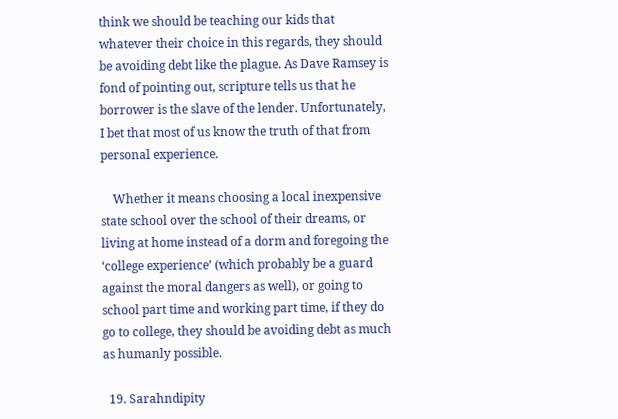think we should be teaching our kids that whatever their choice in this regards, they should be avoiding debt like the plague. As Dave Ramsey is fond of pointing out, scripture tells us that he borrower is the slave of the lender. Unfortunately, I bet that most of us know the truth of that from personal experience.

    Whether it means choosing a local inexpensive state school over the school of their dreams, or living at home instead of a dorm and foregoing the ‘college experience’ (which probably be a guard against the moral dangers as well), or going to school part time and working part time, if they do go to college, they should be avoiding debt as much as humanly possible.

  19. Sarahndipity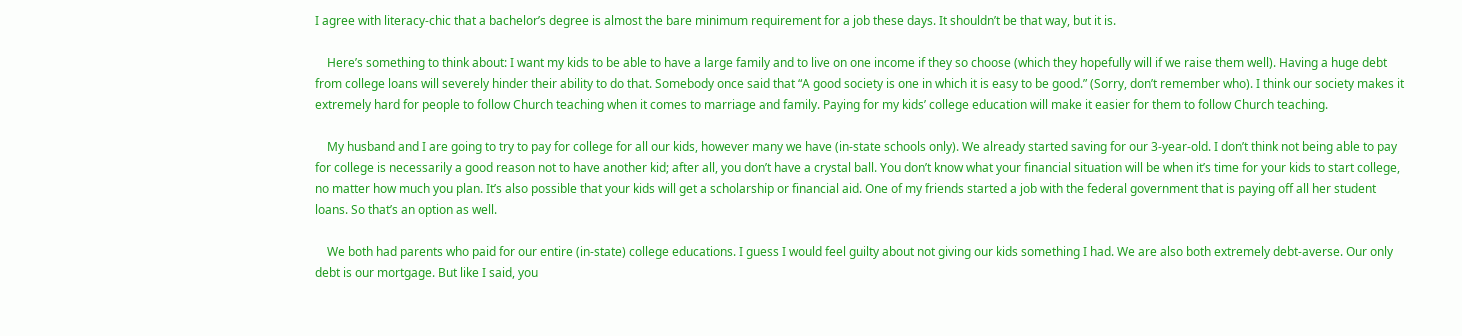I agree with literacy-chic that a bachelor’s degree is almost the bare minimum requirement for a job these days. It shouldn’t be that way, but it is.

    Here’s something to think about: I want my kids to be able to have a large family and to live on one income if they so choose (which they hopefully will if we raise them well). Having a huge debt from college loans will severely hinder their ability to do that. Somebody once said that “A good society is one in which it is easy to be good.” (Sorry, don’t remember who). I think our society makes it extremely hard for people to follow Church teaching when it comes to marriage and family. Paying for my kids’ college education will make it easier for them to follow Church teaching.

    My husband and I are going to try to pay for college for all our kids, however many we have (in-state schools only). We already started saving for our 3-year-old. I don’t think not being able to pay for college is necessarily a good reason not to have another kid; after all, you don’t have a crystal ball. You don’t know what your financial situation will be when it’s time for your kids to start college, no matter how much you plan. It’s also possible that your kids will get a scholarship or financial aid. One of my friends started a job with the federal government that is paying off all her student loans. So that’s an option as well.

    We both had parents who paid for our entire (in-state) college educations. I guess I would feel guilty about not giving our kids something I had. We are also both extremely debt-averse. Our only debt is our mortgage. But like I said, you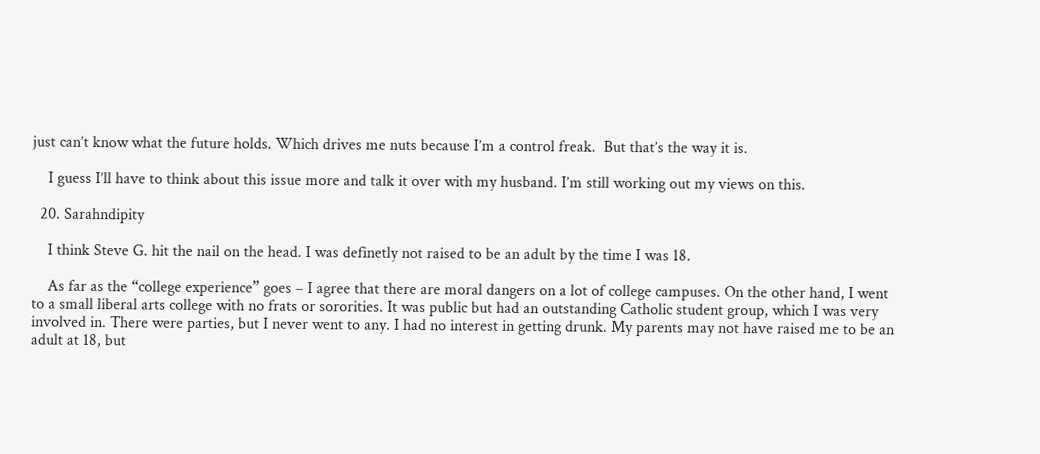just can’t know what the future holds. Which drives me nuts because I’m a control freak.  But that’s the way it is.

    I guess I’ll have to think about this issue more and talk it over with my husband. I’m still working out my views on this.

  20. Sarahndipity

    I think Steve G. hit the nail on the head. I was definetly not raised to be an adult by the time I was 18.

    As far as the “college experience” goes – I agree that there are moral dangers on a lot of college campuses. On the other hand, I went to a small liberal arts college with no frats or sororities. It was public but had an outstanding Catholic student group, which I was very involved in. There were parties, but I never went to any. I had no interest in getting drunk. My parents may not have raised me to be an adult at 18, but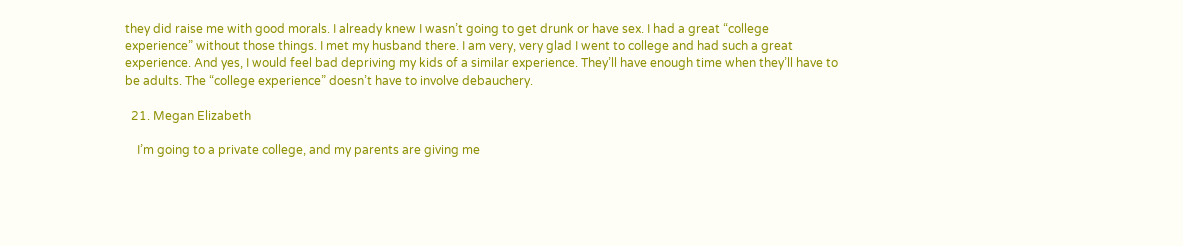they did raise me with good morals. I already knew I wasn’t going to get drunk or have sex. I had a great “college experience” without those things. I met my husband there. I am very, very glad I went to college and had such a great experience. And yes, I would feel bad depriving my kids of a similar experience. They’ll have enough time when they’ll have to be adults. The “college experience” doesn’t have to involve debauchery.

  21. Megan Elizabeth

    I’m going to a private college, and my parents are giving me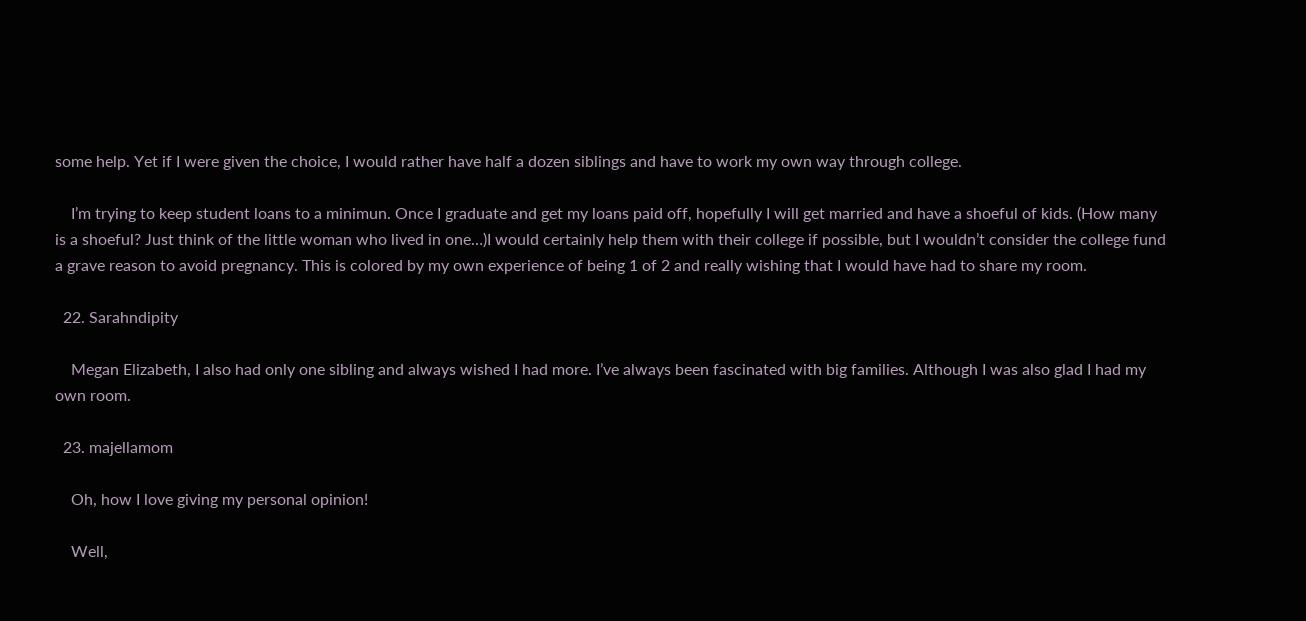some help. Yet if I were given the choice, I would rather have half a dozen siblings and have to work my own way through college.

    I’m trying to keep student loans to a minimun. Once I graduate and get my loans paid off, hopefully I will get married and have a shoeful of kids. (How many is a shoeful? Just think of the little woman who lived in one…)I would certainly help them with their college if possible, but I wouldn’t consider the college fund a grave reason to avoid pregnancy. This is colored by my own experience of being 1 of 2 and really wishing that I would have had to share my room.

  22. Sarahndipity

    Megan Elizabeth, I also had only one sibling and always wished I had more. I’ve always been fascinated with big families. Although I was also glad I had my own room.

  23. majellamom

    Oh, how I love giving my personal opinion!

    Well,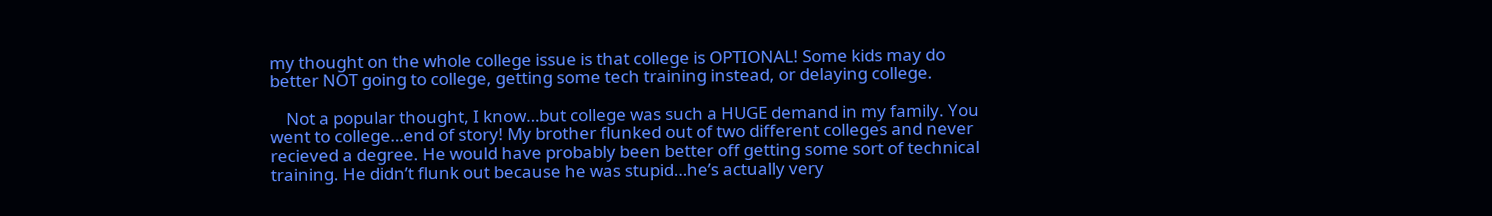my thought on the whole college issue is that college is OPTIONAL! Some kids may do better NOT going to college, getting some tech training instead, or delaying college.

    Not a popular thought, I know…but college was such a HUGE demand in my family. You went to college…end of story! My brother flunked out of two different colleges and never recieved a degree. He would have probably been better off getting some sort of technical training. He didn’t flunk out because he was stupid…he’s actually very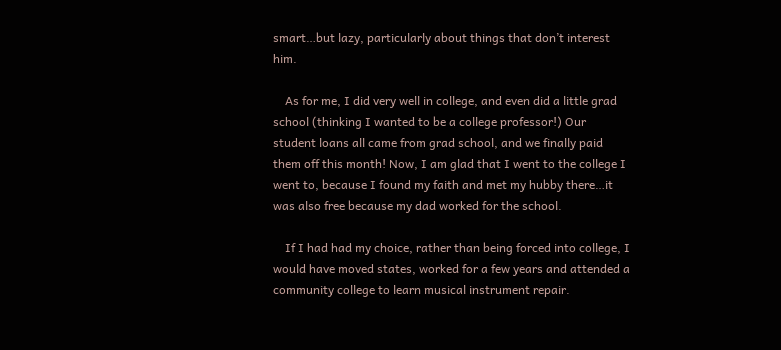smart…but lazy, particularly about things that don’t interest him.

    As for me, I did very well in college, and even did a little grad school (thinking I wanted to be a college professor!) Our student loans all came from grad school, and we finally paid them off this month! Now, I am glad that I went to the college I went to, because I found my faith and met my hubby there…it was also free because my dad worked for the school.

    If I had had my choice, rather than being forced into college, I would have moved states, worked for a few years and attended a community college to learn musical instrument repair.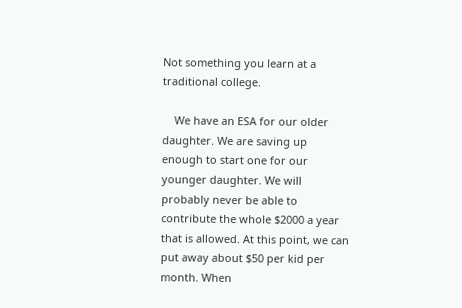Not something you learn at a traditional college.

    We have an ESA for our older daughter. We are saving up enough to start one for our younger daughter. We will probably never be able to contribute the whole $2000 a year that is allowed. At this point, we can put away about $50 per kid per month. When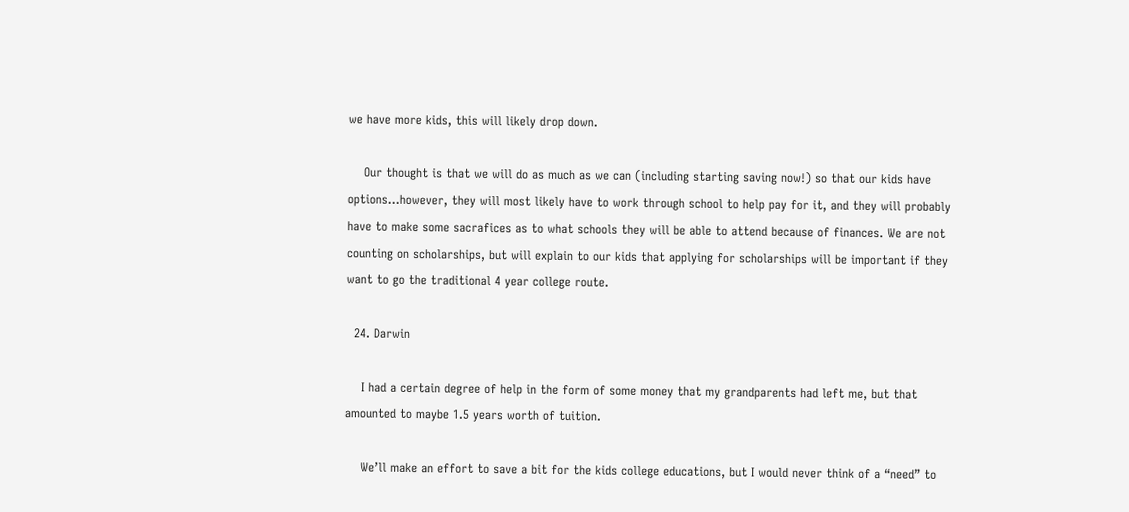we have more kids, this will likely drop down.

    Our thought is that we will do as much as we can (including starting saving now!) so that our kids have options…however, they will most likely have to work through school to help pay for it, and they will probably have to make some sacrafices as to what schools they will be able to attend because of finances. We are not counting on scholarships, but will explain to our kids that applying for scholarships will be important if they want to go the traditional 4 year college route.

  24. Darwin

    I had a certain degree of help in the form of some money that my grandparents had left me, but that amounted to maybe 1.5 years worth of tuition.

    We’ll make an effort to save a bit for the kids college educations, but I would never think of a “need” to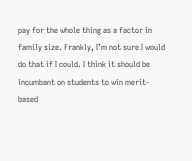pay for the whole thing as a factor in family size. Frankly, I’m not sure I would do that if I could. I think it should be incumbant on students to win merit-based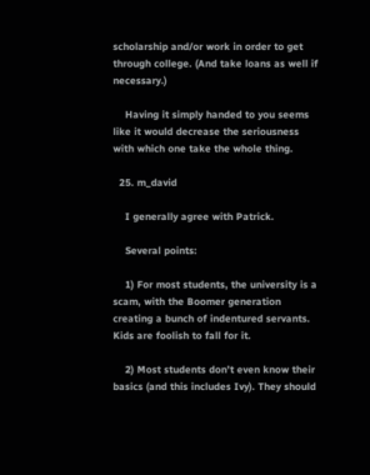scholarship and/or work in order to get through college. (And take loans as well if necessary.)

    Having it simply handed to you seems like it would decrease the seriousness with which one take the whole thing.

  25. m_david

    I generally agree with Patrick.

    Several points:

    1) For most students, the university is a scam, with the Boomer generation creating a bunch of indentured servants. Kids are foolish to fall for it.

    2) Most students don’t even know their basics (and this includes Ivy). They should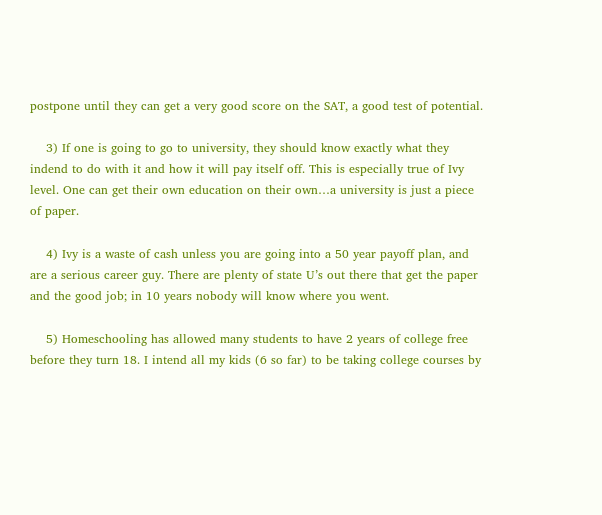postpone until they can get a very good score on the SAT, a good test of potential.

    3) If one is going to go to university, they should know exactly what they indend to do with it and how it will pay itself off. This is especially true of Ivy level. One can get their own education on their own…a university is just a piece of paper.

    4) Ivy is a waste of cash unless you are going into a 50 year payoff plan, and are a serious career guy. There are plenty of state U’s out there that get the paper and the good job; in 10 years nobody will know where you went.

    5) Homeschooling has allowed many students to have 2 years of college free before they turn 18. I intend all my kids (6 so far) to be taking college courses by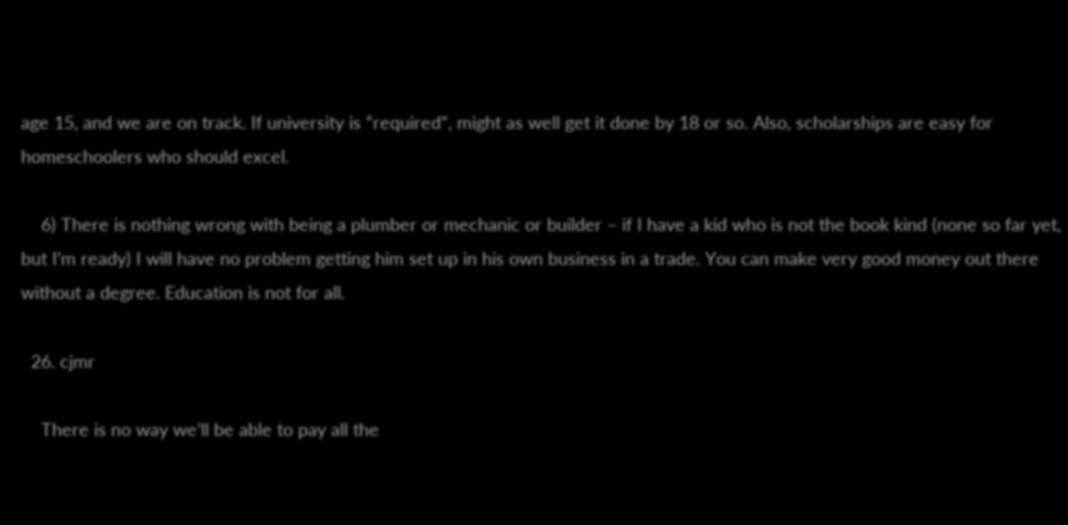age 15, and we are on track. If university is “required”, might as well get it done by 18 or so. Also, scholarships are easy for homeschoolers who should excel.

    6) There is nothing wrong with being a plumber or mechanic or builder – if I have a kid who is not the book kind (none so far yet, but I’m ready) I will have no problem getting him set up in his own business in a trade. You can make very good money out there without a degree. Education is not for all.

  26. cjmr

    There is no way we’ll be able to pay all the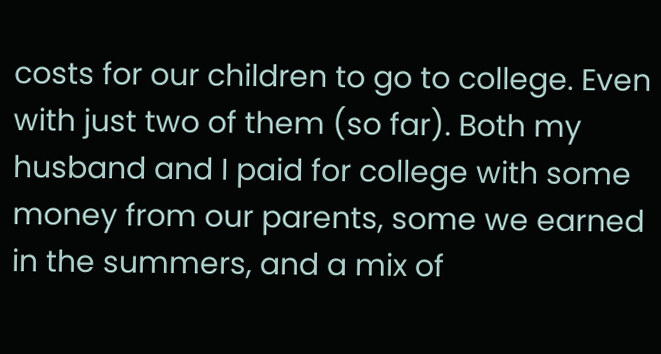costs for our children to go to college. Even with just two of them (so far). Both my husband and I paid for college with some money from our parents, some we earned in the summers, and a mix of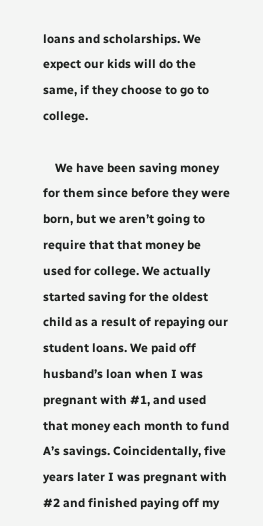loans and scholarships. We expect our kids will do the same, if they choose to go to college.

    We have been saving money for them since before they were born, but we aren’t going to require that that money be used for college. We actually started saving for the oldest child as a result of repaying our student loans. We paid off husband’s loan when I was pregnant with #1, and used that money each month to fund A’s savings. Coincidentally, five years later I was pregnant with #2 and finished paying off my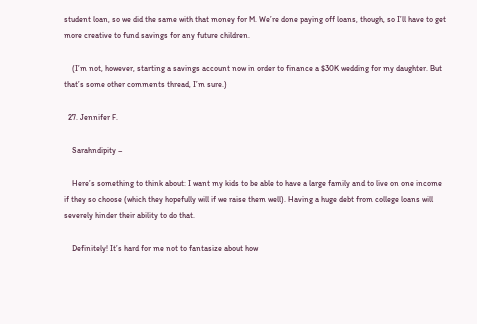student loan, so we did the same with that money for M. We’re done paying off loans, though, so I’ll have to get more creative to fund savings for any future children.

    (I’m not, however, starting a savings account now in order to finance a $30K wedding for my daughter. But that’s some other comments thread, I’m sure.)

  27. Jennifer F.

    Sarahndipity –

    Here’s something to think about: I want my kids to be able to have a large family and to live on one income if they so choose (which they hopefully will if we raise them well). Having a huge debt from college loans will severely hinder their ability to do that.

    Definitely! It’s hard for me not to fantasize about how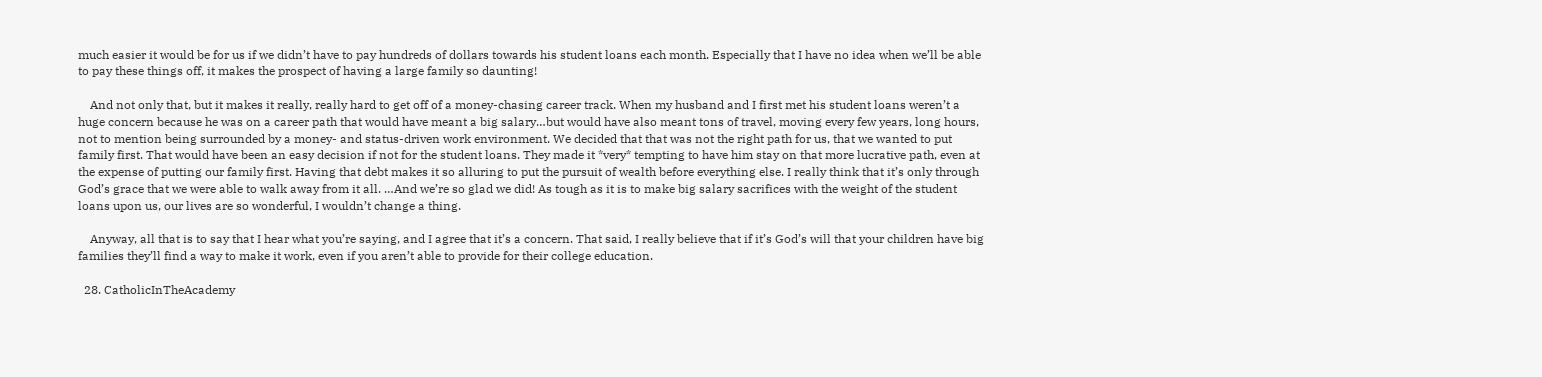much easier it would be for us if we didn’t have to pay hundreds of dollars towards his student loans each month. Especially that I have no idea when we’ll be able to pay these things off, it makes the prospect of having a large family so daunting!

    And not only that, but it makes it really, really hard to get off of a money-chasing career track. When my husband and I first met his student loans weren’t a huge concern because he was on a career path that would have meant a big salary…but would have also meant tons of travel, moving every few years, long hours, not to mention being surrounded by a money- and status-driven work environment. We decided that that was not the right path for us, that we wanted to put family first. That would have been an easy decision if not for the student loans. They made it *very* tempting to have him stay on that more lucrative path, even at the expense of putting our family first. Having that debt makes it so alluring to put the pursuit of wealth before everything else. I really think that it’s only through God’s grace that we were able to walk away from it all. …And we’re so glad we did! As tough as it is to make big salary sacrifices with the weight of the student loans upon us, our lives are so wonderful, I wouldn’t change a thing.

    Anyway, all that is to say that I hear what you’re saying, and I agree that it’s a concern. That said, I really believe that if it’s God’s will that your children have big families they’ll find a way to make it work, even if you aren’t able to provide for their college education.

  28. CatholicInTheAcademy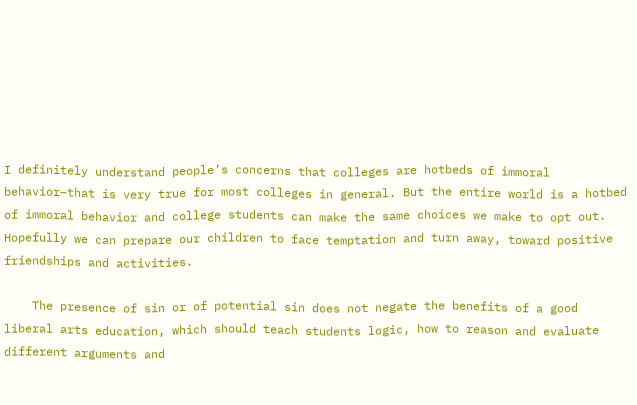I definitely understand people’s concerns that colleges are hotbeds of immoral behavior–that is very true for most colleges in general. But the entire world is a hotbed of immoral behavior and college students can make the same choices we make to opt out. Hopefully we can prepare our children to face temptation and turn away, toward positive friendships and activities.

    The presence of sin or of potential sin does not negate the benefits of a good liberal arts education, which should teach students logic, how to reason and evaluate different arguments and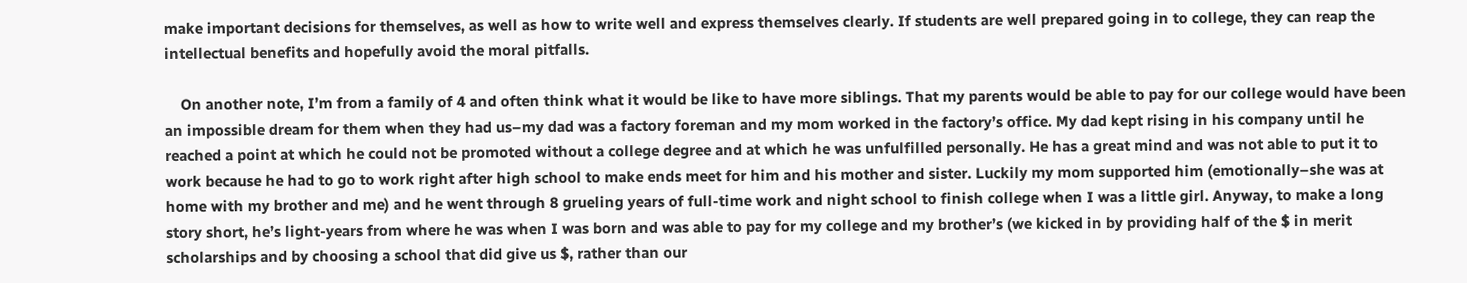make important decisions for themselves, as well as how to write well and express themselves clearly. If students are well prepared going in to college, they can reap the intellectual benefits and hopefully avoid the moral pitfalls.

    On another note, I’m from a family of 4 and often think what it would be like to have more siblings. That my parents would be able to pay for our college would have been an impossible dream for them when they had us–my dad was a factory foreman and my mom worked in the factory’s office. My dad kept rising in his company until he reached a point at which he could not be promoted without a college degree and at which he was unfulfilled personally. He has a great mind and was not able to put it to work because he had to go to work right after high school to make ends meet for him and his mother and sister. Luckily my mom supported him (emotionally–she was at home with my brother and me) and he went through 8 grueling years of full-time work and night school to finish college when I was a little girl. Anyway, to make a long story short, he’s light-years from where he was when I was born and was able to pay for my college and my brother’s (we kicked in by providing half of the $ in merit scholarships and by choosing a school that did give us $, rather than our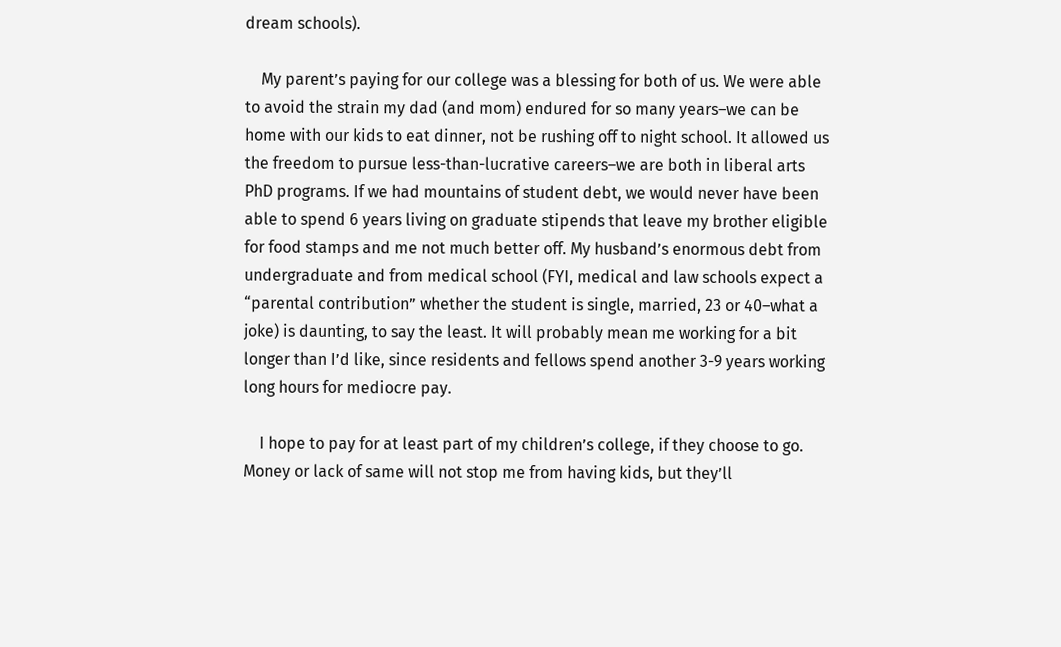dream schools).

    My parent’s paying for our college was a blessing for both of us. We were able to avoid the strain my dad (and mom) endured for so many years–we can be home with our kids to eat dinner, not be rushing off to night school. It allowed us the freedom to pursue less-than-lucrative careers–we are both in liberal arts PhD programs. If we had mountains of student debt, we would never have been able to spend 6 years living on graduate stipends that leave my brother eligible for food stamps and me not much better off. My husband’s enormous debt from undergraduate and from medical school (FYI, medical and law schools expect a “parental contribution” whether the student is single, married, 23 or 40–what a joke) is daunting, to say the least. It will probably mean me working for a bit longer than I’d like, since residents and fellows spend another 3-9 years working long hours for mediocre pay.

    I hope to pay for at least part of my children’s college, if they choose to go. Money or lack of same will not stop me from having kids, but they’ll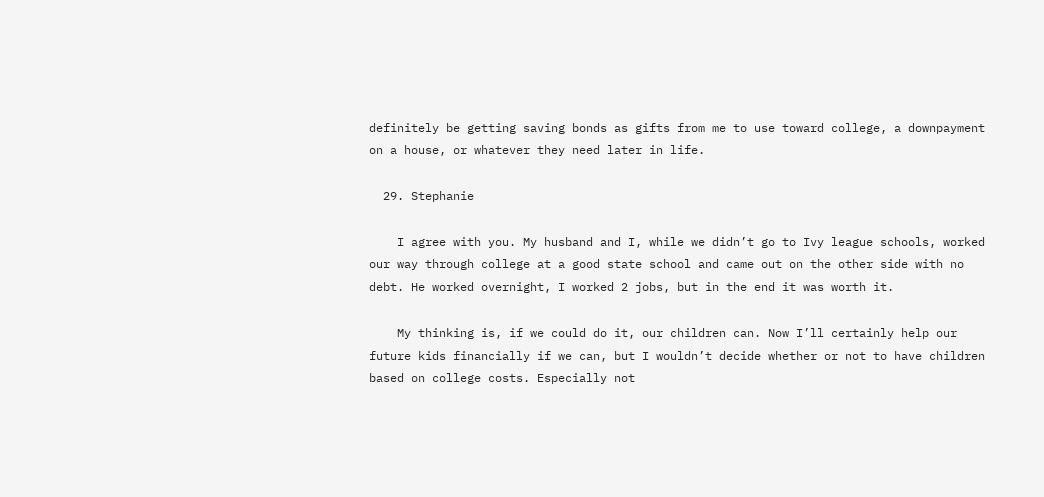definitely be getting saving bonds as gifts from me to use toward college, a downpayment on a house, or whatever they need later in life.

  29. Stephanie

    I agree with you. My husband and I, while we didn’t go to Ivy league schools, worked our way through college at a good state school and came out on the other side with no debt. He worked overnight, I worked 2 jobs, but in the end it was worth it.

    My thinking is, if we could do it, our children can. Now I’ll certainly help our future kids financially if we can, but I wouldn’t decide whether or not to have children based on college costs. Especially not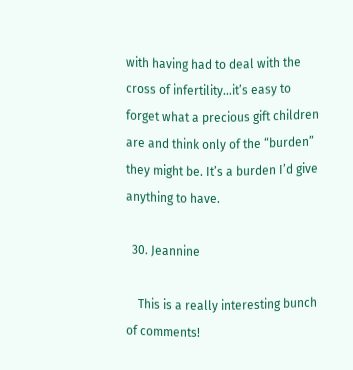with having had to deal with the cross of infertility…it’s easy to forget what a precious gift children are and think only of the “burden” they might be. It’s a burden I’d give anything to have.

  30. Jeannine

    This is a really interesting bunch of comments!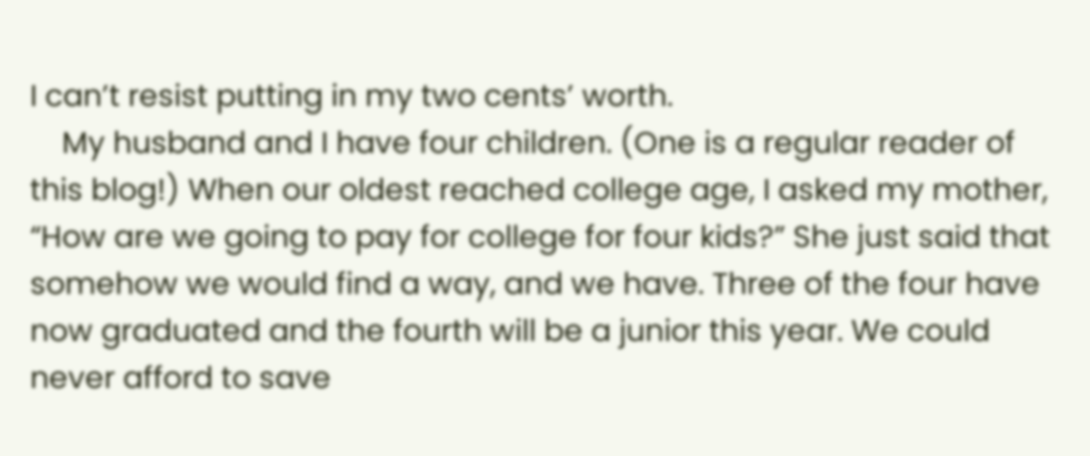I can’t resist putting in my two cents’ worth.
    My husband and I have four children. (One is a regular reader of this blog!) When our oldest reached college age, I asked my mother, “How are we going to pay for college for four kids?” She just said that somehow we would find a way, and we have. Three of the four have now graduated and the fourth will be a junior this year. We could never afford to save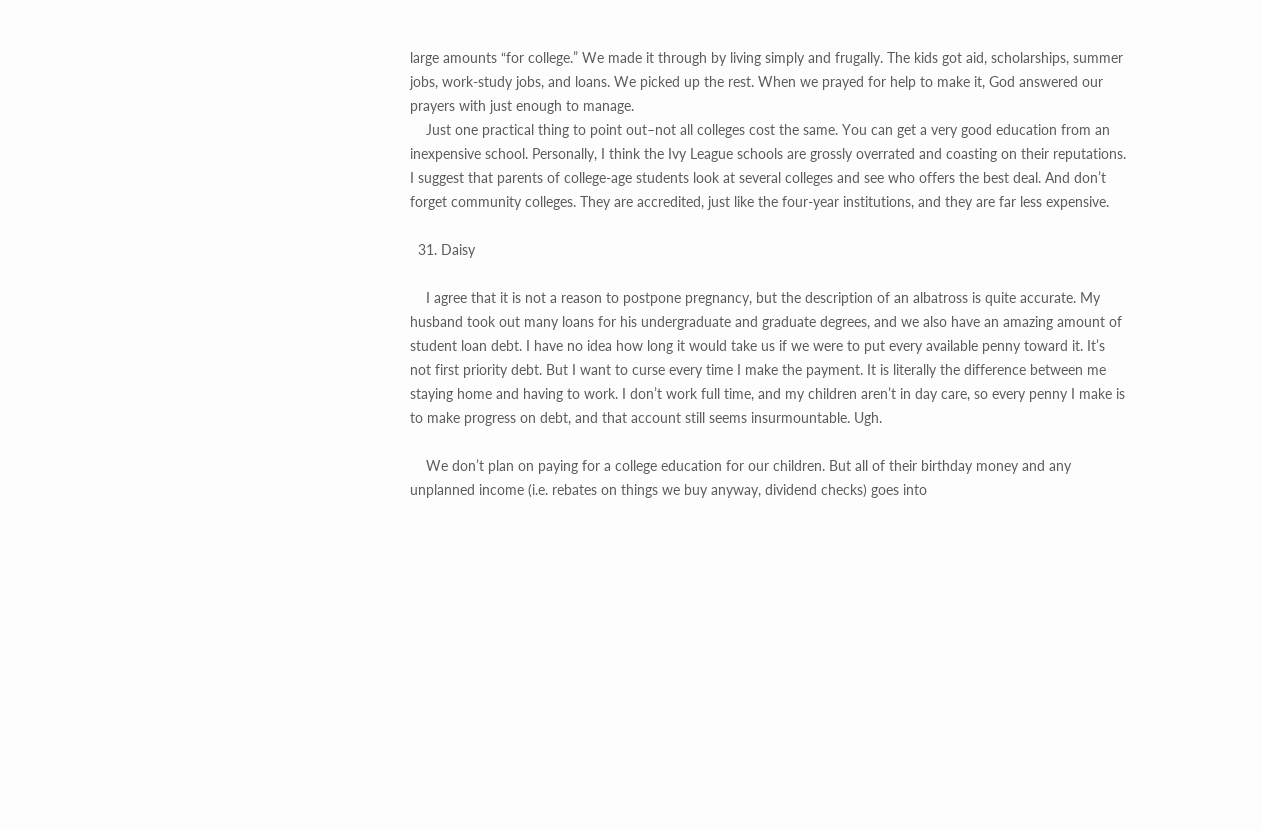large amounts “for college.” We made it through by living simply and frugally. The kids got aid, scholarships, summer jobs, work-study jobs, and loans. We picked up the rest. When we prayed for help to make it, God answered our prayers with just enough to manage.
    Just one practical thing to point out–not all colleges cost the same. You can get a very good education from an inexpensive school. Personally, I think the Ivy League schools are grossly overrated and coasting on their reputations. I suggest that parents of college-age students look at several colleges and see who offers the best deal. And don’t forget community colleges. They are accredited, just like the four-year institutions, and they are far less expensive.

  31. Daisy

    I agree that it is not a reason to postpone pregnancy, but the description of an albatross is quite accurate. My husband took out many loans for his undergraduate and graduate degrees, and we also have an amazing amount of student loan debt. I have no idea how long it would take us if we were to put every available penny toward it. It’s not first priority debt. But I want to curse every time I make the payment. It is literally the difference between me staying home and having to work. I don’t work full time, and my children aren’t in day care, so every penny I make is to make progress on debt, and that account still seems insurmountable. Ugh.

    We don’t plan on paying for a college education for our children. But all of their birthday money and any unplanned income (i.e. rebates on things we buy anyway, dividend checks) goes into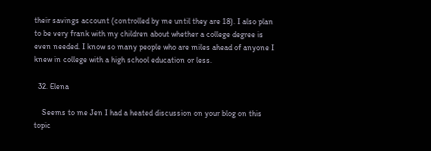their savings account (controlled by me until they are 18). I also plan to be very frank with my children about whether a college degree is even needed. I know so many people who are miles ahead of anyone I knew in college with a high school education or less.

  32. Elena

    Seems to me Jen I had a heated discussion on your blog on this topic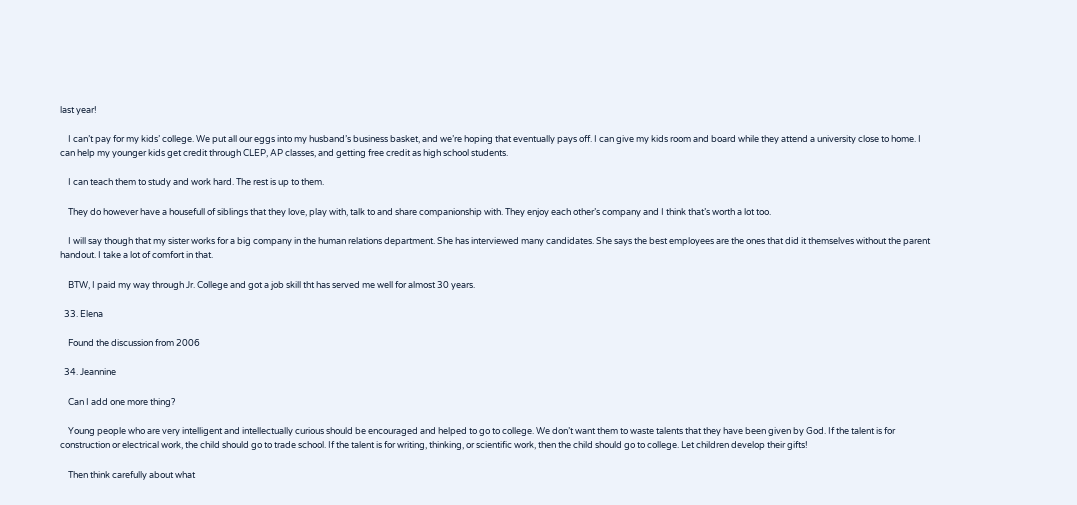last year!

    I can’t pay for my kids’ college. We put all our eggs into my husband’s business basket, and we’re hoping that eventually pays off. I can give my kids room and board while they attend a university close to home. I can help my younger kids get credit through CLEP, AP classes, and getting free credit as high school students.

    I can teach them to study and work hard. The rest is up to them.

    They do however have a housefull of siblings that they love, play with, talk to and share companionship with. They enjoy each other’s company and I think that’s worth a lot too.

    I will say though that my sister works for a big company in the human relations department. She has interviewed many candidates. She says the best employees are the ones that did it themselves without the parent handout. I take a lot of comfort in that.

    BTW, I paid my way through Jr. College and got a job skill tht has served me well for almost 30 years.

  33. Elena

    Found the discussion from 2006

  34. Jeannine

    Can I add one more thing?

    Young people who are very intelligent and intellectually curious should be encouraged and helped to go to college. We don’t want them to waste talents that they have been given by God. If the talent is for construction or electrical work, the child should go to trade school. If the talent is for writing, thinking, or scientific work, then the child should go to college. Let children develop their gifts!

    Then think carefully about what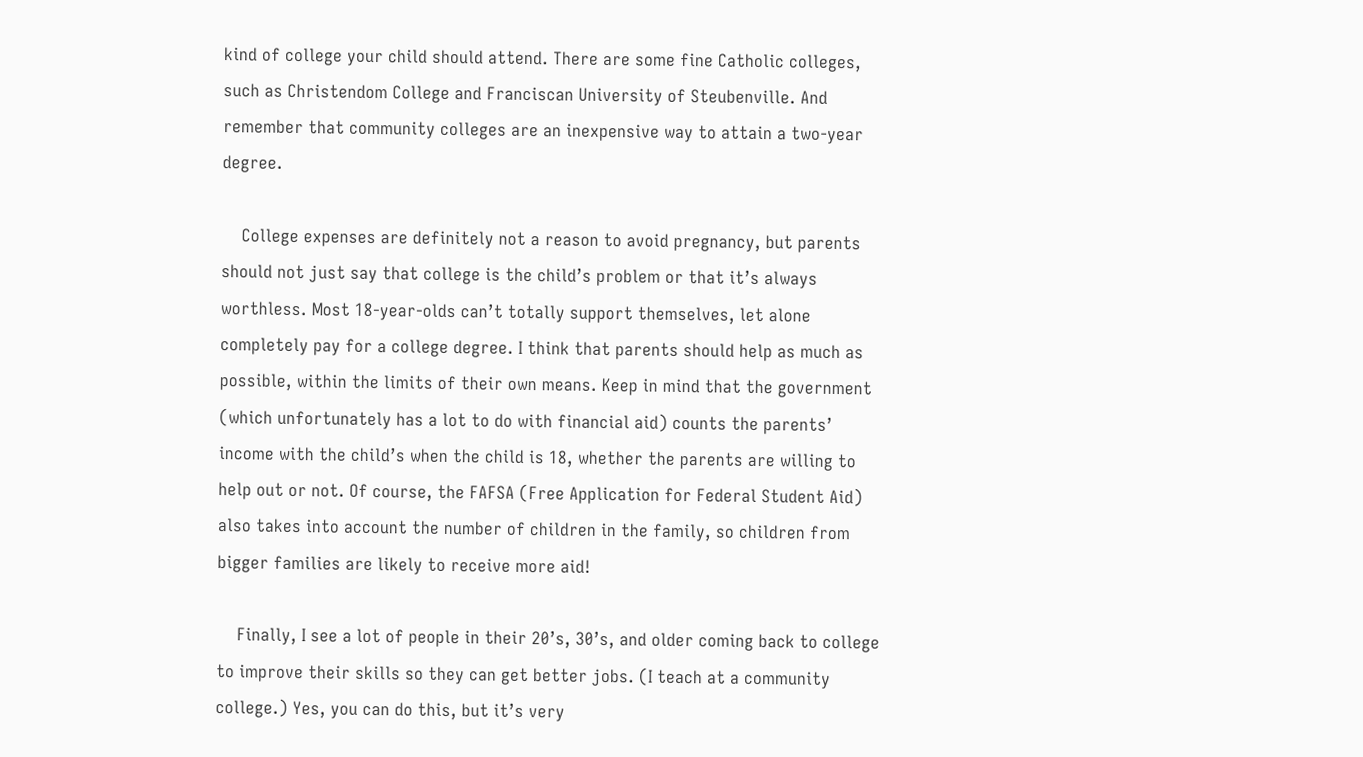kind of college your child should attend. There are some fine Catholic colleges, such as Christendom College and Franciscan University of Steubenville. And remember that community colleges are an inexpensive way to attain a two-year degree.

    College expenses are definitely not a reason to avoid pregnancy, but parents should not just say that college is the child’s problem or that it’s always worthless. Most 18-year-olds can’t totally support themselves, let alone completely pay for a college degree. I think that parents should help as much as possible, within the limits of their own means. Keep in mind that the government (which unfortunately has a lot to do with financial aid) counts the parents’ income with the child’s when the child is 18, whether the parents are willing to help out or not. Of course, the FAFSA (Free Application for Federal Student Aid) also takes into account the number of children in the family, so children from bigger families are likely to receive more aid!

    Finally, I see a lot of people in their 20’s, 30’s, and older coming back to college to improve their skills so they can get better jobs. (I teach at a community college.) Yes, you can do this, but it’s very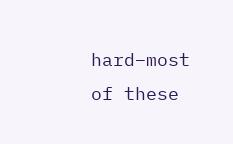hard–most of these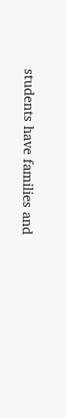students have families and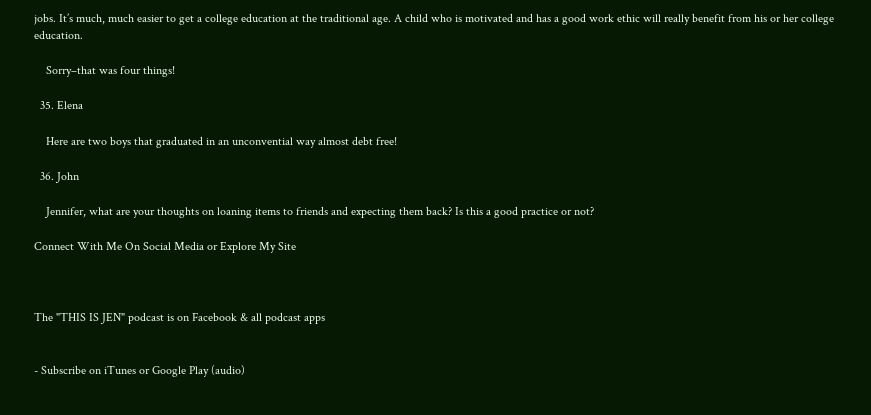jobs. It’s much, much easier to get a college education at the traditional age. A child who is motivated and has a good work ethic will really benefit from his or her college education.

    Sorry–that was four things!

  35. Elena

    Here are two boys that graduated in an unconvential way almost debt free!

  36. John

    Jennifer, what are your thoughts on loaning items to friends and expecting them back? Is this a good practice or not?

Connect With Me On Social Media or Explore My Site



The "THIS IS JEN" podcast is on Facebook & all podcast apps


- Subscribe on iTunes or Google Play (audio)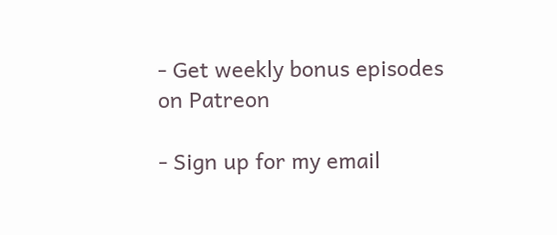- Get weekly bonus episodes on Patreon

- Sign up for my email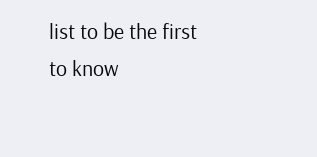list to be the first
to know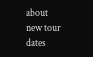about new tour dates